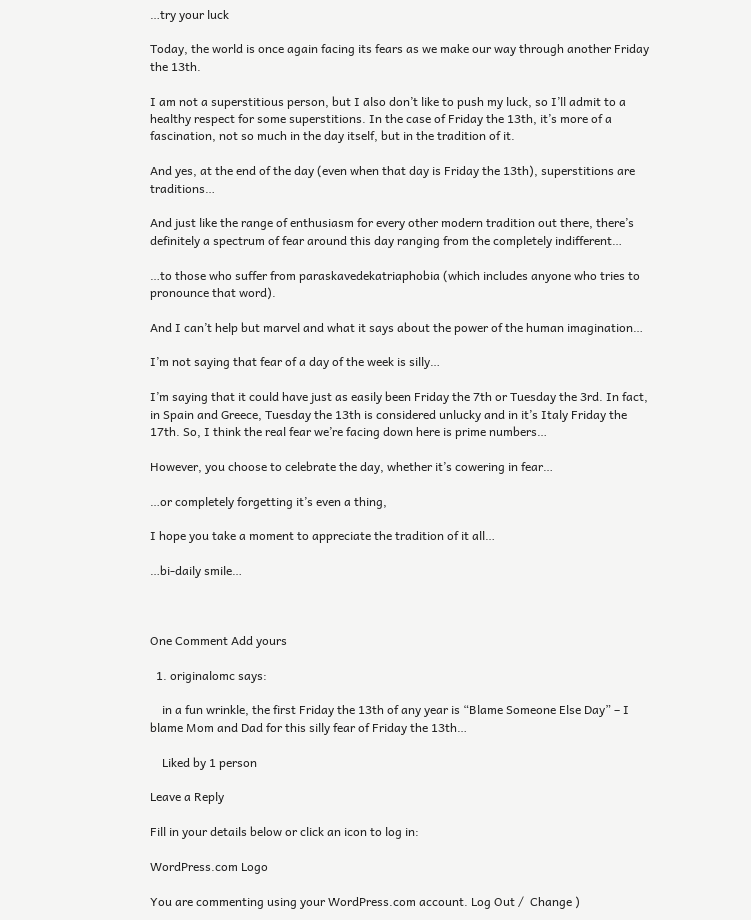…try your luck

Today, the world is once again facing its fears as we make our way through another Friday the 13th.

I am not a superstitious person, but I also don’t like to push my luck, so I’ll admit to a healthy respect for some superstitions. In the case of Friday the 13th, it’s more of a fascination, not so much in the day itself, but in the tradition of it.

And yes, at the end of the day (even when that day is Friday the 13th), superstitions are traditions…

And just like the range of enthusiasm for every other modern tradition out there, there’s definitely a spectrum of fear around this day ranging from the completely indifferent…

…to those who suffer from paraskavedekatriaphobia (which includes anyone who tries to pronounce that word).

And I can’t help but marvel and what it says about the power of the human imagination…

I’m not saying that fear of a day of the week is silly…

I’m saying that it could have just as easily been Friday the 7th or Tuesday the 3rd. In fact, in Spain and Greece, Tuesday the 13th is considered unlucky and in it’s Italy Friday the 17th. So, I think the real fear we’re facing down here is prime numbers…

However, you choose to celebrate the day, whether it’s cowering in fear…

…or completely forgetting it’s even a thing,

I hope you take a moment to appreciate the tradition of it all…

…bi-daily smile…



One Comment Add yours

  1. originalomc says:

    in a fun wrinkle, the first Friday the 13th of any year is “Blame Someone Else Day” – I blame Mom and Dad for this silly fear of Friday the 13th…

    Liked by 1 person

Leave a Reply

Fill in your details below or click an icon to log in:

WordPress.com Logo

You are commenting using your WordPress.com account. Log Out /  Change )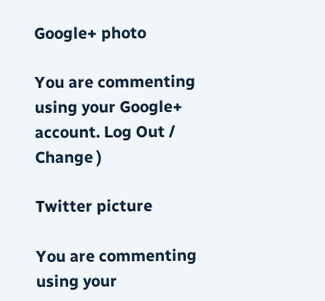Google+ photo

You are commenting using your Google+ account. Log Out /  Change )

Twitter picture

You are commenting using your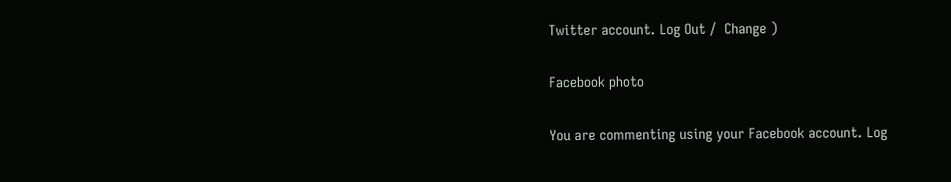Twitter account. Log Out /  Change )

Facebook photo

You are commenting using your Facebook account. Log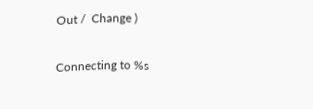Out /  Change )

Connecting to %s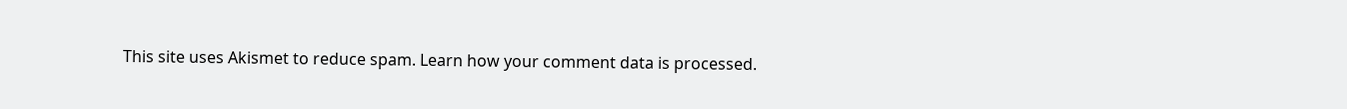This site uses Akismet to reduce spam. Learn how your comment data is processed.